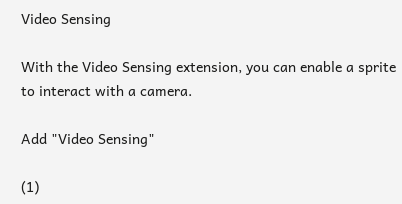Video Sensing

With the Video Sensing extension, you can enable a sprite to interact with a camera.

Add "Video Sensing"

(1)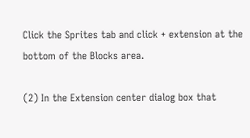Click the Sprites tab and click + extension at the bottom of the Blocks area.

(2) In the Extension center dialog box that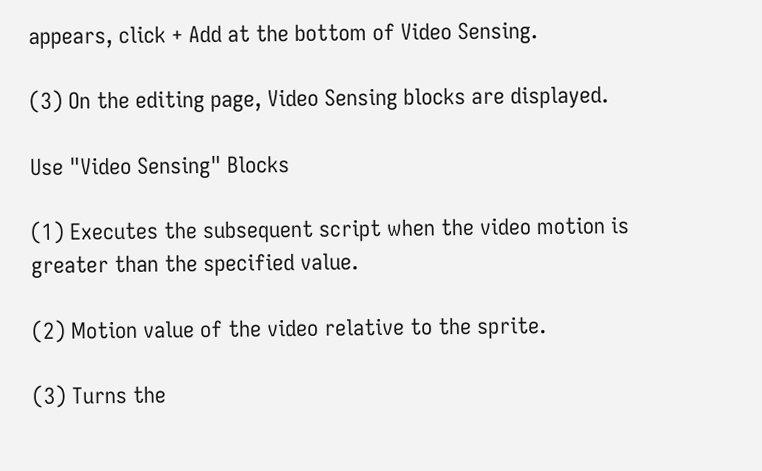appears, click + Add at the bottom of Video Sensing.

(3) On the editing page, Video Sensing blocks are displayed.

Use "Video Sensing" Blocks

(1) Executes the subsequent script when the video motion is greater than the specified value.

(2) Motion value of the video relative to the sprite.

(3) Turns the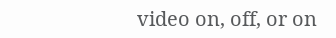video on, off, or on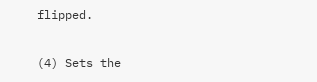flipped.

(4) Sets the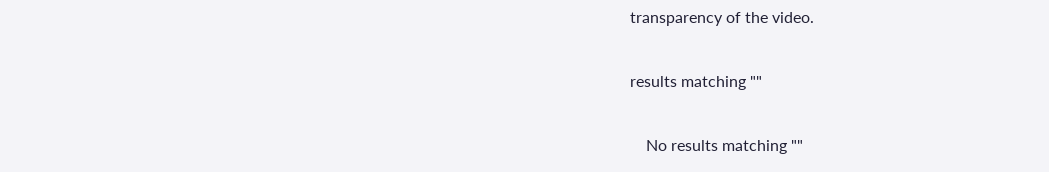transparency of the video.

results matching ""

    No results matching ""